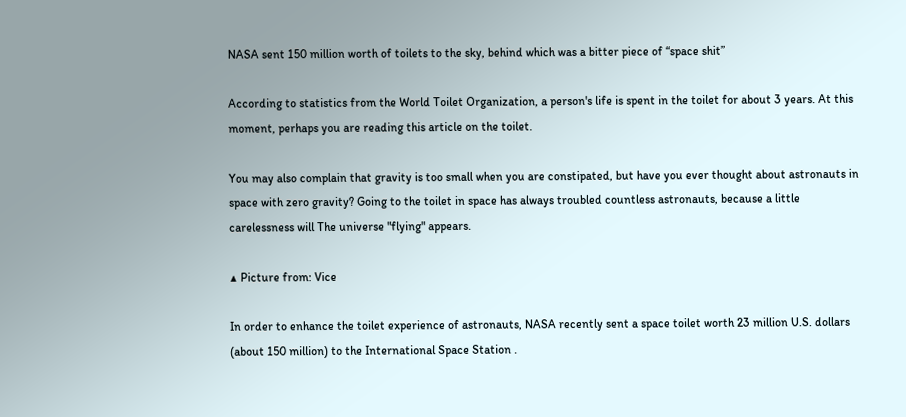NASA sent 150 million worth of toilets to the sky, behind which was a bitter piece of “space shit”

According to statistics from the World Toilet Organization, a person's life is spent in the toilet for about 3 years. At this moment, perhaps you are reading this article on the toilet.

You may also complain that gravity is too small when you are constipated, but have you ever thought about astronauts in space with zero gravity? Going to the toilet in space has always troubled countless astronauts, because a little carelessness will The universe "flying" appears.

▲ Picture from: Vice

In order to enhance the toilet experience of astronauts, NASA recently sent a space toilet worth 23 million U.S. dollars (about 150 million) to the International Space Station .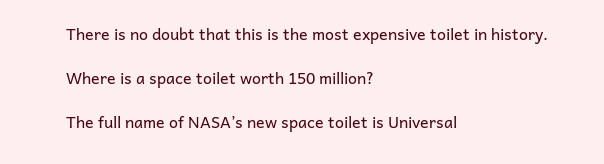There is no doubt that this is the most expensive toilet in history.

Where is a space toilet worth 150 million?

The full name of NASA’s new space toilet is Universal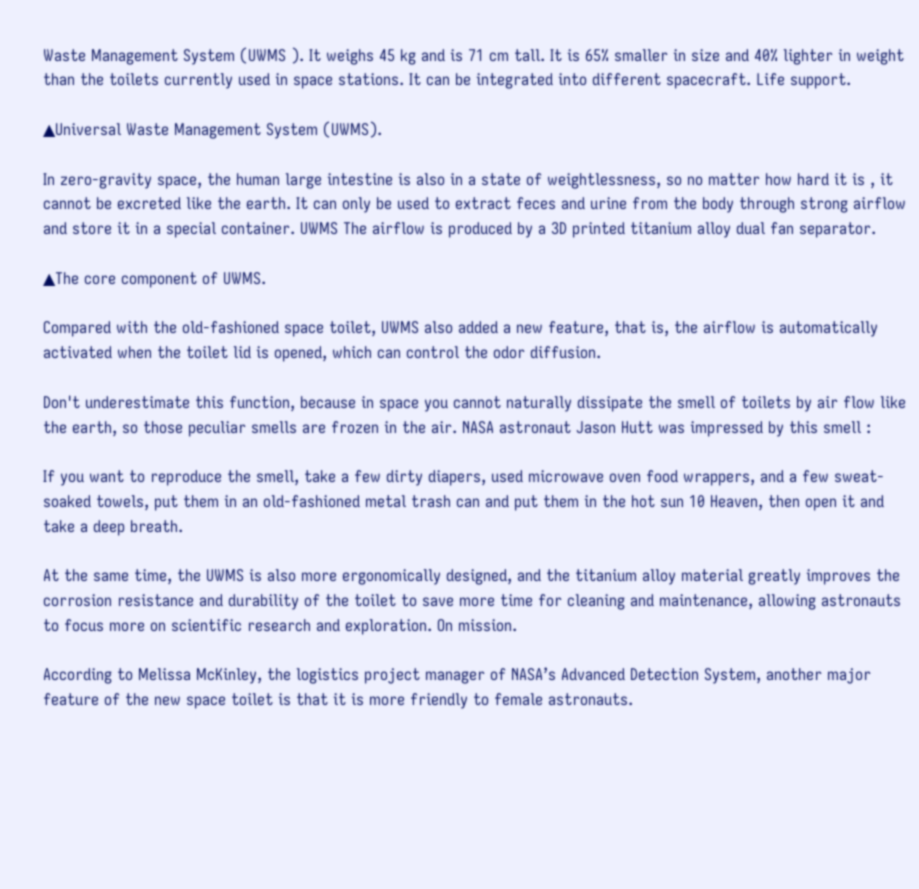Waste Management System (UWMS ). It weighs 45 kg and is 71 cm tall. It is 65% smaller in size and 40% lighter in weight than the toilets currently used in space stations. It can be integrated into different spacecraft. Life support.

▲Universal Waste Management System (UWMS).

In zero-gravity space, the human large intestine is also in a state of weightlessness, so no matter how hard it is , it cannot be excreted like the earth. It can only be used to extract feces and urine from the body through strong airflow and store it in a special container. UWMS The airflow is produced by a 3D printed titanium alloy dual fan separator.

▲The core component of UWMS.

Compared with the old-fashioned space toilet, UWMS also added a new feature, that is, the airflow is automatically activated when the toilet lid is opened, which can control the odor diffusion.

Don't underestimate this function, because in space you cannot naturally dissipate the smell of toilets by air flow like the earth, so those peculiar smells are frozen in the air. NASA astronaut Jason Hutt was impressed by this smell :

If you want to reproduce the smell, take a few dirty diapers, used microwave oven food wrappers, and a few sweat-soaked towels, put them in an old-fashioned metal trash can and put them in the hot sun 10 Heaven, then open it and take a deep breath.

At the same time, the UWMS is also more ergonomically designed, and the titanium alloy material greatly improves the corrosion resistance and durability of the toilet to save more time for cleaning and maintenance, allowing astronauts to focus more on scientific research and exploration. On mission.

According to Melissa McKinley, the logistics project manager of NASA’s Advanced Detection System, another major feature of the new space toilet is that it is more friendly to female astronauts.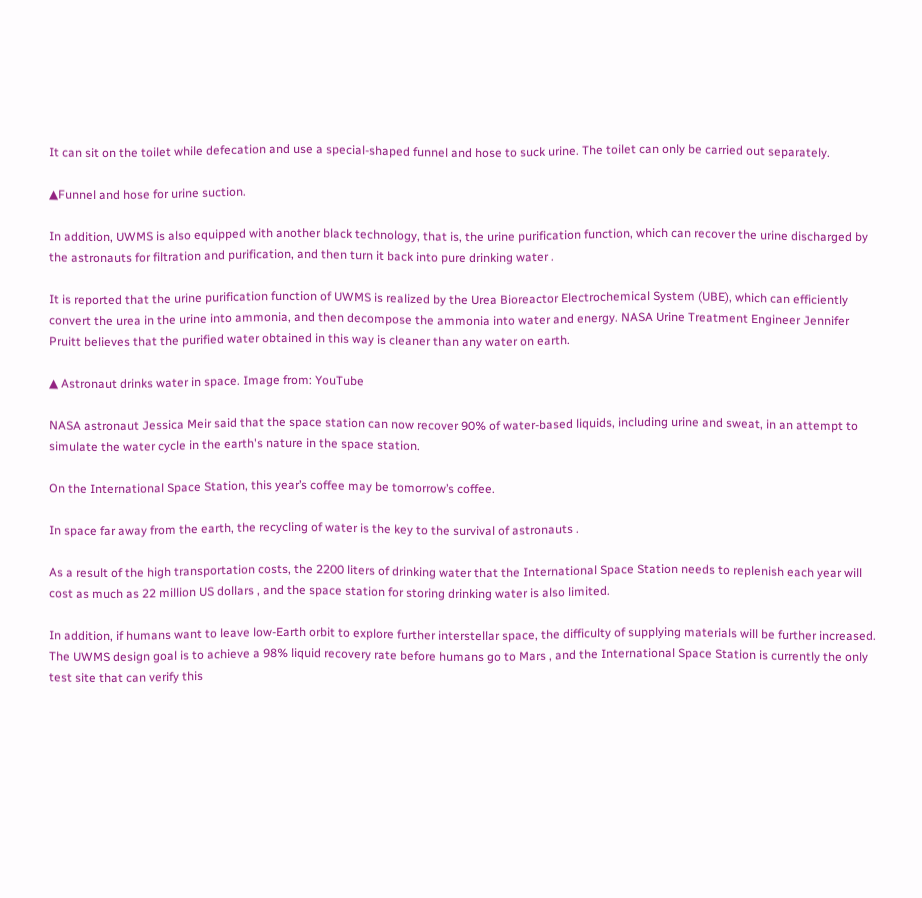It can sit on the toilet while defecation and use a special-shaped funnel and hose to suck urine. The toilet can only be carried out separately.

▲Funnel and hose for urine suction.

In addition, UWMS is also equipped with another black technology, that is, the urine purification function, which can recover the urine discharged by the astronauts for filtration and purification, and then turn it back into pure drinking water .

It is reported that the urine purification function of UWMS is realized by the Urea Bioreactor Electrochemical System (UBE), which can efficiently convert the urea in the urine into ammonia, and then decompose the ammonia into water and energy. NASA Urine Treatment Engineer Jennifer Pruitt believes that the purified water obtained in this way is cleaner than any water on earth.

▲ Astronaut drinks water in space. Image from: YouTube

NASA astronaut Jessica Meir said that the space station can now recover 90% of water-based liquids, including urine and sweat, in an attempt to simulate the water cycle in the earth's nature in the space station.

On the International Space Station, this year’s coffee may be tomorrow’s coffee.

In space far away from the earth, the recycling of water is the key to the survival of astronauts .

As a result of the high transportation costs, the 2200 liters of drinking water that the International Space Station needs to replenish each year will cost as much as 22 million US dollars , and the space station for storing drinking water is also limited.

In addition, if humans want to leave low-Earth orbit to explore further interstellar space, the difficulty of supplying materials will be further increased. The UWMS design goal is to achieve a 98% liquid recovery rate before humans go to Mars , and the International Space Station is currently the only test site that can verify this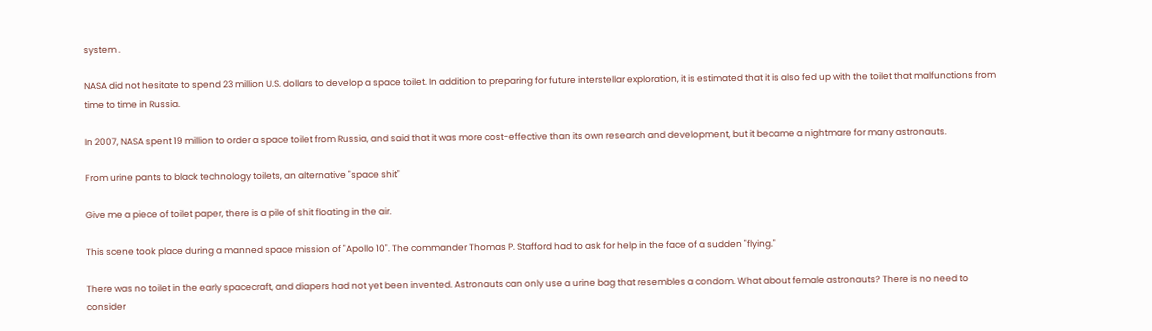system .

NASA did not hesitate to spend 23 million U.S. dollars to develop a space toilet. In addition to preparing for future interstellar exploration, it is estimated that it is also fed up with the toilet that malfunctions from time to time in Russia.

In 2007, NASA spent 19 million to order a space toilet from Russia, and said that it was more cost-effective than its own research and development, but it became a nightmare for many astronauts.

From urine pants to black technology toilets, an alternative "space shit"

Give me a piece of toilet paper, there is a pile of shit floating in the air.

This scene took place during a manned space mission of "Apollo 10". The commander Thomas P. Stafford had to ask for help in the face of a sudden "flying."

There was no toilet in the early spacecraft, and diapers had not yet been invented. Astronauts can only use a urine bag that resembles a condom. What about female astronauts? There is no need to consider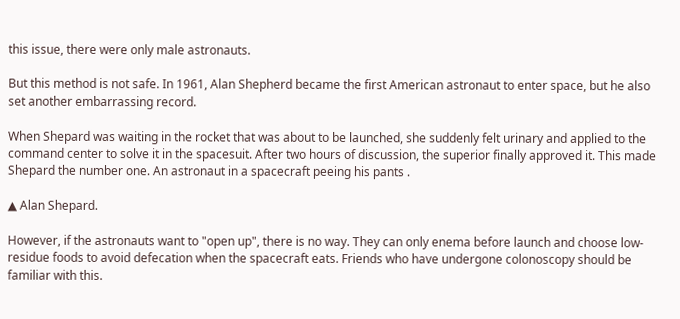this issue, there were only male astronauts.

But this method is not safe. In 1961, Alan Shepherd became the first American astronaut to enter space, but he also set another embarrassing record.

When Shepard was waiting in the rocket that was about to be launched, she suddenly felt urinary and applied to the command center to solve it in the spacesuit. After two hours of discussion, the superior finally approved it. This made Shepard the number one. An astronaut in a spacecraft peeing his pants .

▲ Alan Shepard.

However, if the astronauts want to "open up", there is no way. They can only enema before launch and choose low-residue foods to avoid defecation when the spacecraft eats. Friends who have undergone colonoscopy should be familiar with this.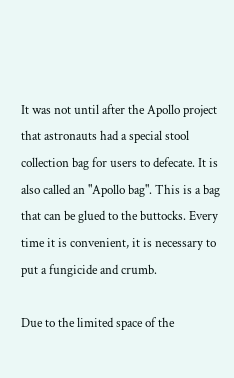It was not until after the Apollo project that astronauts had a special stool collection bag for users to defecate. It is also called an "Apollo bag". This is a bag that can be glued to the buttocks. Every time it is convenient, it is necessary to put a fungicide and crumb.

Due to the limited space of the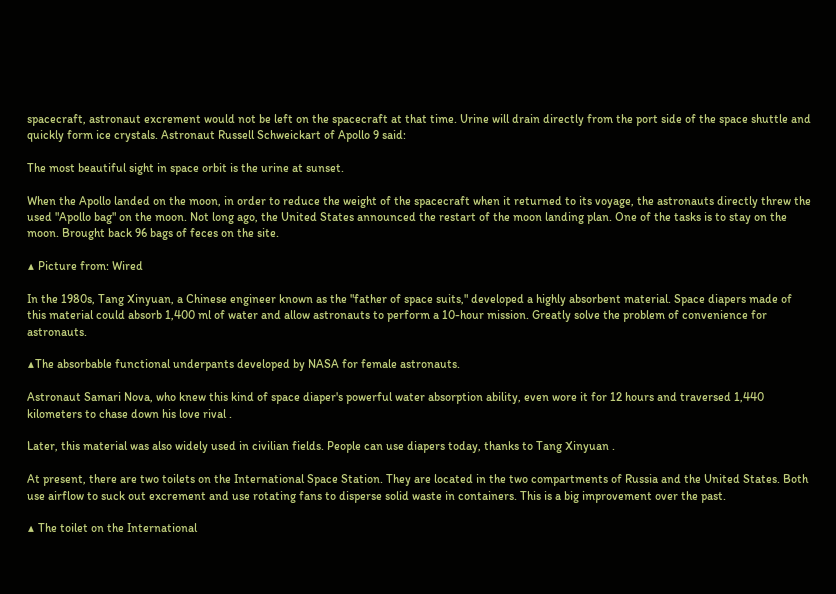spacecraft, astronaut excrement would not be left on the spacecraft at that time. Urine will drain directly from the port side of the space shuttle and quickly form ice crystals. Astronaut Russell Schweickart of Apollo 9 said:

The most beautiful sight in space orbit is the urine at sunset.

When the Apollo landed on the moon, in order to reduce the weight of the spacecraft when it returned to its voyage, the astronauts directly threw the used "Apollo bag" on the moon. Not long ago, the United States announced the restart of the moon landing plan. One of the tasks is to stay on the moon. Brought back 96 bags of feces on the site.

▲ Picture from: Wired

In the 1980s, Tang Xinyuan, a Chinese engineer known as the "father of space suits," developed a highly absorbent material. Space diapers made of this material could absorb 1,400 ml of water and allow astronauts to perform a 10-hour mission. Greatly solve the problem of convenience for astronauts.

▲The absorbable functional underpants developed by NASA for female astronauts.

Astronaut Samari Nova, who knew this kind of space diaper's powerful water absorption ability, even wore it for 12 hours and traversed 1,440 kilometers to chase down his love rival .

Later, this material was also widely used in civilian fields. People can use diapers today, thanks to Tang Xinyuan .

At present, there are two toilets on the International Space Station. They are located in the two compartments of Russia and the United States. Both use airflow to suck out excrement and use rotating fans to disperse solid waste in containers. This is a big improvement over the past.

▲ The toilet on the International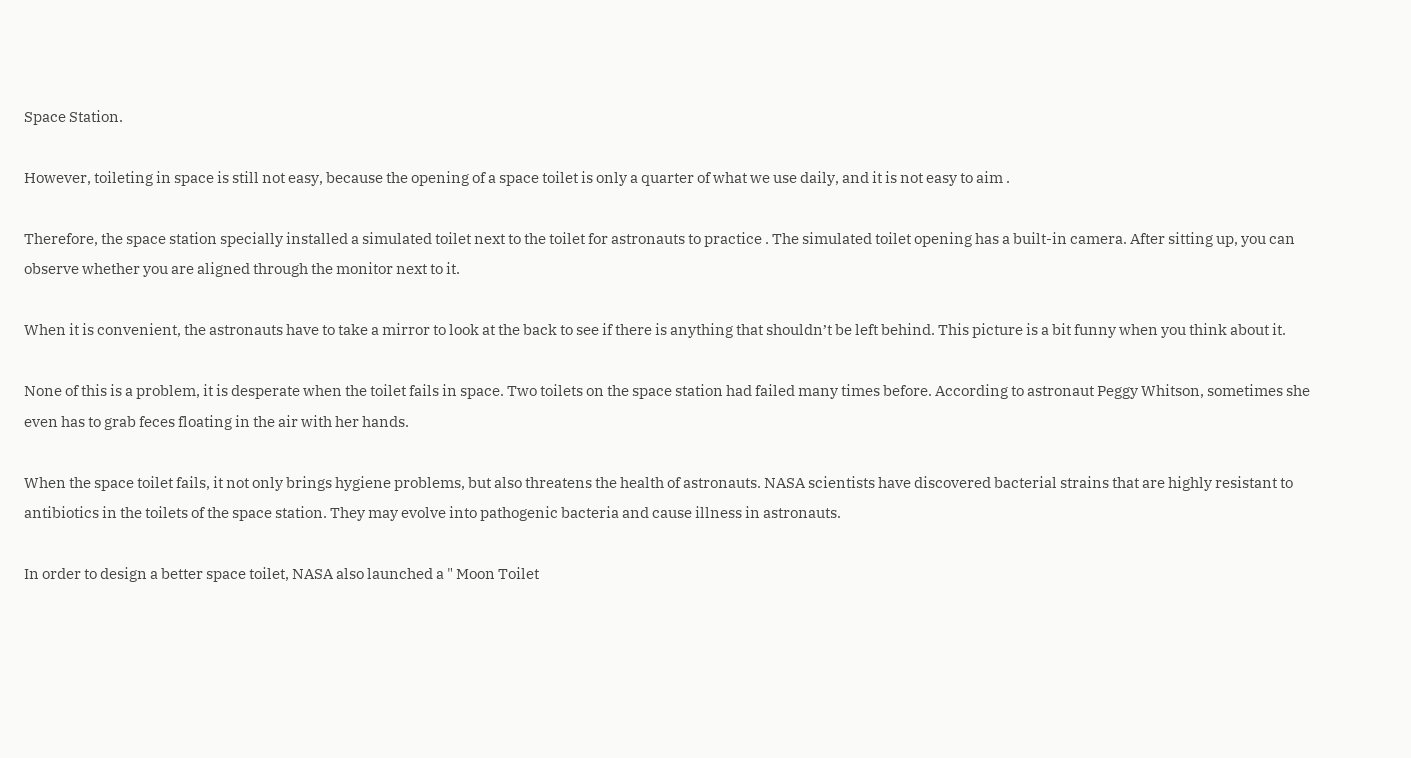Space Station.

However, toileting in space is still not easy, because the opening of a space toilet is only a quarter of what we use daily, and it is not easy to aim .

Therefore, the space station specially installed a simulated toilet next to the toilet for astronauts to practice . The simulated toilet opening has a built-in camera. After sitting up, you can observe whether you are aligned through the monitor next to it.

When it is convenient, the astronauts have to take a mirror to look at the back to see if there is anything that shouldn’t be left behind. This picture is a bit funny when you think about it.

None of this is a problem, it is desperate when the toilet fails in space. Two toilets on the space station had failed many times before. According to astronaut Peggy Whitson, sometimes she even has to grab feces floating in the air with her hands.

When the space toilet fails, it not only brings hygiene problems, but also threatens the health of astronauts. NASA scientists have discovered bacterial strains that are highly resistant to antibiotics in the toilets of the space station. They may evolve into pathogenic bacteria and cause illness in astronauts.

In order to design a better space toilet, NASA also launched a " Moon Toilet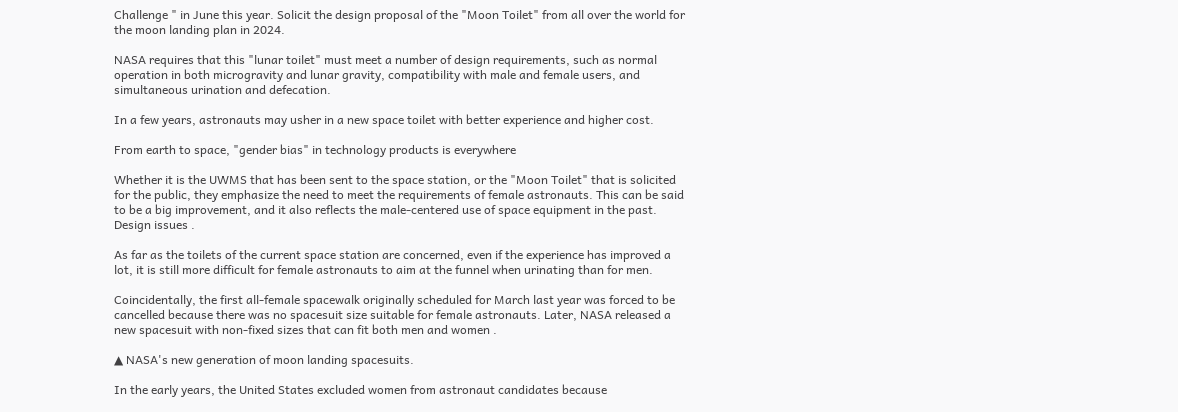Challenge " in June this year. Solicit the design proposal of the "Moon Toilet" from all over the world for the moon landing plan in 2024.

NASA requires that this "lunar toilet" must meet a number of design requirements, such as normal operation in both microgravity and lunar gravity, compatibility with male and female users, and simultaneous urination and defecation.

In a few years, astronauts may usher in a new space toilet with better experience and higher cost.

From earth to space, "gender bias" in technology products is everywhere

Whether it is the UWMS that has been sent to the space station, or the "Moon Toilet" that is solicited for the public, they emphasize the need to meet the requirements of female astronauts. This can be said to be a big improvement, and it also reflects the male-centered use of space equipment in the past. Design issues .

As far as the toilets of the current space station are concerned, even if the experience has improved a lot, it is still more difficult for female astronauts to aim at the funnel when urinating than for men.

Coincidentally, the first all-female spacewalk originally scheduled for March last year was forced to be cancelled because there was no spacesuit size suitable for female astronauts. Later, NASA released a new spacesuit with non-fixed sizes that can fit both men and women .

▲ NASA's new generation of moon landing spacesuits.

In the early years, the United States excluded women from astronaut candidates because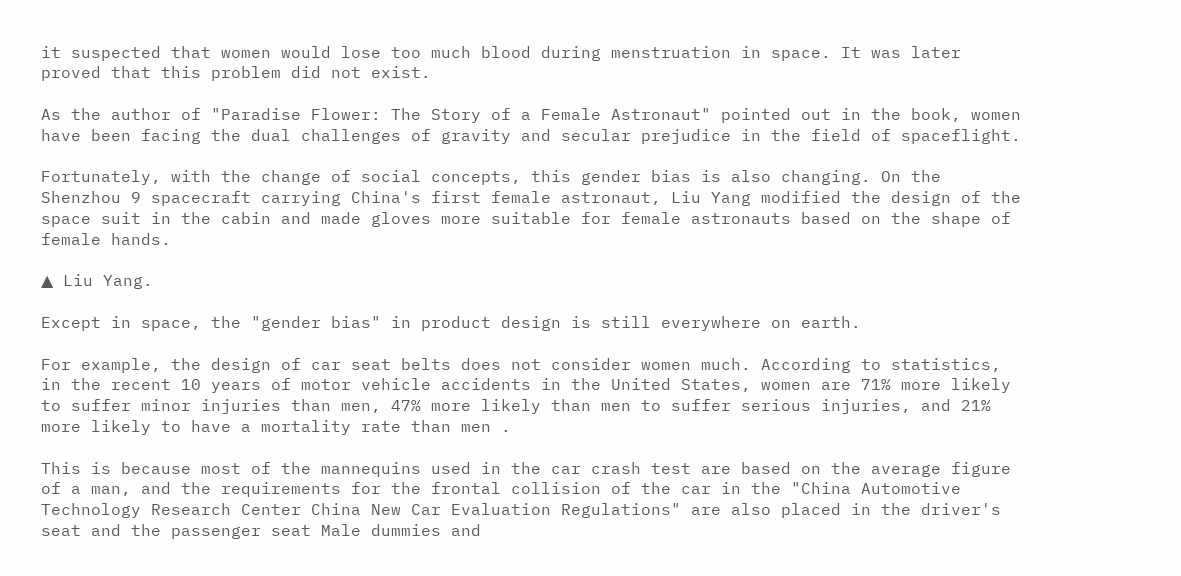it suspected that women would lose too much blood during menstruation in space. It was later proved that this problem did not exist.

As the author of "Paradise Flower: The Story of a Female Astronaut" pointed out in the book, women have been facing the dual challenges of gravity and secular prejudice in the field of spaceflight.

Fortunately, with the change of social concepts, this gender bias is also changing. On the Shenzhou 9 spacecraft carrying China's first female astronaut, Liu Yang modified the design of the space suit in the cabin and made gloves more suitable for female astronauts based on the shape of female hands.

▲ Liu Yang.

Except in space, the "gender bias" in product design is still everywhere on earth.

For example, the design of car seat belts does not consider women much. According to statistics, in the recent 10 years of motor vehicle accidents in the United States, women are 71% more likely to suffer minor injuries than men, 47% more likely than men to suffer serious injuries, and 21% more likely to have a mortality rate than men .

This is because most of the mannequins used in the car crash test are based on the average figure of a man, and the requirements for the frontal collision of the car in the "China Automotive Technology Research Center China New Car Evaluation Regulations" are also placed in the driver's seat and the passenger seat Male dummies and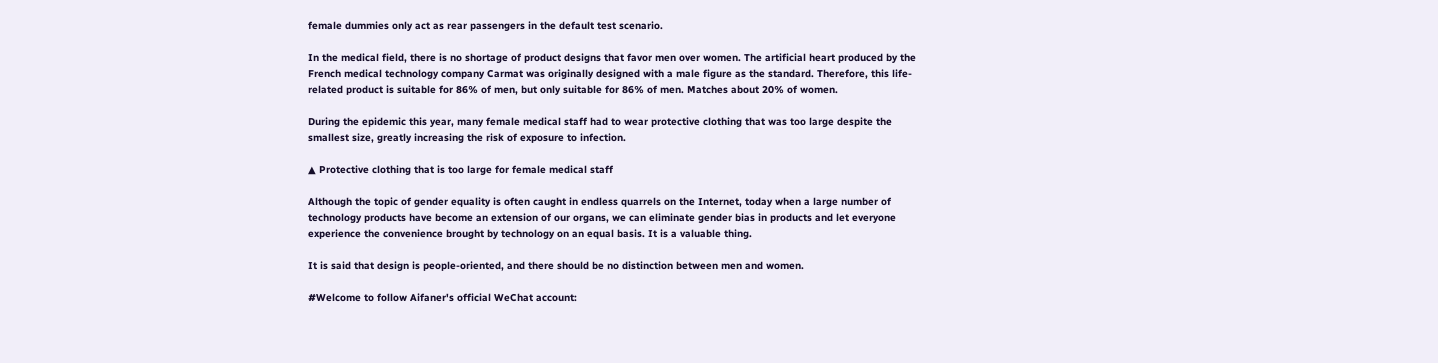female dummies only act as rear passengers in the default test scenario.

In the medical field, there is no shortage of product designs that favor men over women. The artificial heart produced by the French medical technology company Carmat was originally designed with a male figure as the standard. Therefore, this life-related product is suitable for 86% of men, but only suitable for 86% of men. Matches about 20% of women.

During the epidemic this year, many female medical staff had to wear protective clothing that was too large despite the smallest size, greatly increasing the risk of exposure to infection.

▲ Protective clothing that is too large for female medical staff

Although the topic of gender equality is often caught in endless quarrels on the Internet, today when a large number of technology products have become an extension of our organs, we can eliminate gender bias in products and let everyone experience the convenience brought by technology on an equal basis. It is a valuable thing.

It is said that design is people-oriented, and there should be no distinction between men and women.

#Welcome to follow Aifaner's official WeChat account: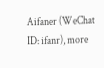Aifaner (WeChat ID: ifanr), more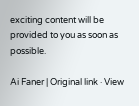exciting content will be provided to you as soon as possible.

Ai Faner | Original link · View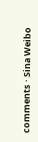comments · Sina Weibo